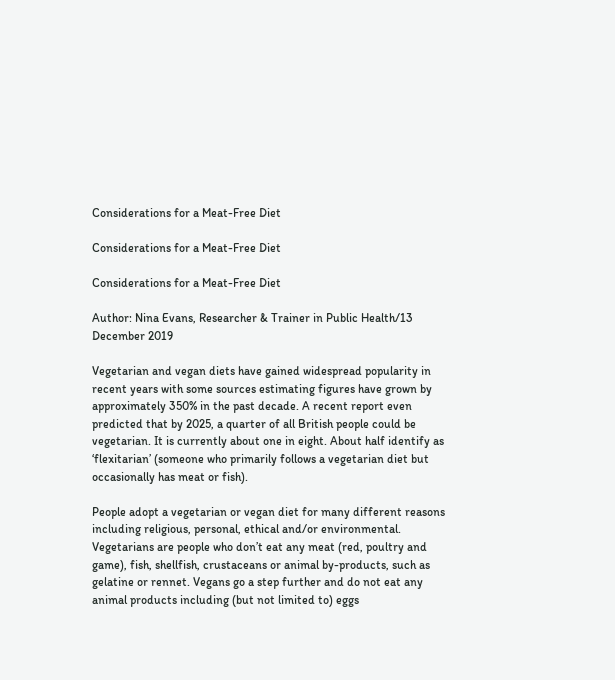Considerations for a Meat-Free Diet

Considerations for a Meat-Free Diet

Considerations for a Meat-Free Diet

Author: Nina Evans, Researcher & Trainer in Public Health/13 December 2019

Vegetarian and vegan diets have gained widespread popularity in recent years with some sources estimating figures have grown by approximately 350% in the past decade. A recent report even predicted that by 2025, a quarter of all British people could be vegetarian. It is currently about one in eight. About half identify as ‘flexitarian’ (someone who primarily follows a vegetarian diet but occasionally has meat or fish).

People adopt a vegetarian or vegan diet for many different reasons including religious, personal, ethical and/or environmental. Vegetarians are people who don’t eat any meat (red, poultry and game), fish, shellfish, crustaceans or animal by-products, such as gelatine or rennet. Vegans go a step further and do not eat any animal products including (but not limited to) eggs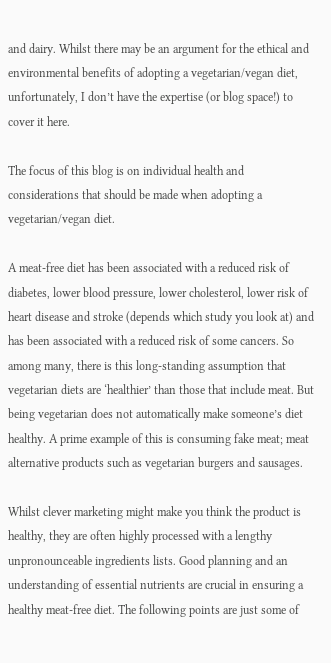and dairy. Whilst there may be an argument for the ethical and environmental benefits of adopting a vegetarian/vegan diet, unfortunately, I don’t have the expertise (or blog space!) to cover it here.

The focus of this blog is on individual health and considerations that should be made when adopting a vegetarian/vegan diet.

A meat-free diet has been associated with a reduced risk of diabetes, lower blood pressure, lower cholesterol, lower risk of heart disease and stroke (depends which study you look at) and has been associated with a reduced risk of some cancers. So among many, there is this long-standing assumption that vegetarian diets are ‘healthier’ than those that include meat. But being vegetarian does not automatically make someone’s diet healthy. A prime example of this is consuming fake meat; meat alternative products such as vegetarian burgers and sausages.

Whilst clever marketing might make you think the product is healthy, they are often highly processed with a lengthy unpronounceable ingredients lists. Good planning and an understanding of essential nutrients are crucial in ensuring a healthy meat-free diet. The following points are just some of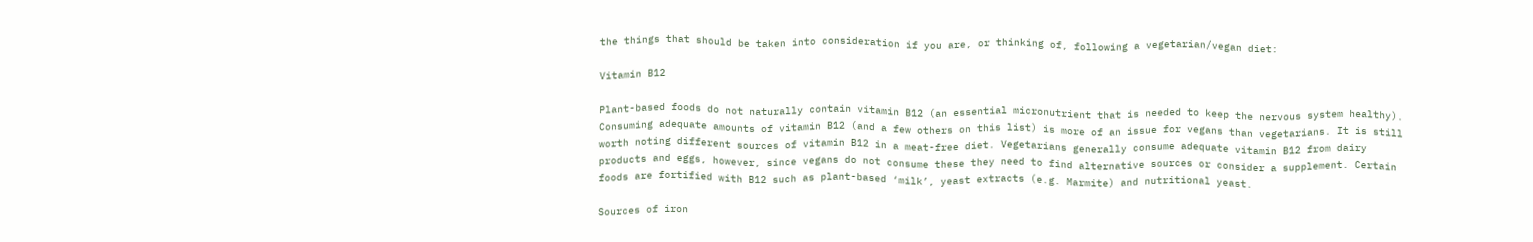the things that should be taken into consideration if you are, or thinking of, following a vegetarian/vegan diet:

Vitamin B12

Plant-based foods do not naturally contain vitamin B12 (an essential micronutrient that is needed to keep the nervous system healthy). Consuming adequate amounts of vitamin B12 (and a few others on this list) is more of an issue for vegans than vegetarians. It is still worth noting different sources of vitamin B12 in a meat-free diet. Vegetarians generally consume adequate vitamin B12 from dairy products and eggs, however, since vegans do not consume these they need to find alternative sources or consider a supplement. Certain foods are fortified with B12 such as plant-based ‘milk’, yeast extracts (e.g. Marmite) and nutritional yeast.

Sources of iron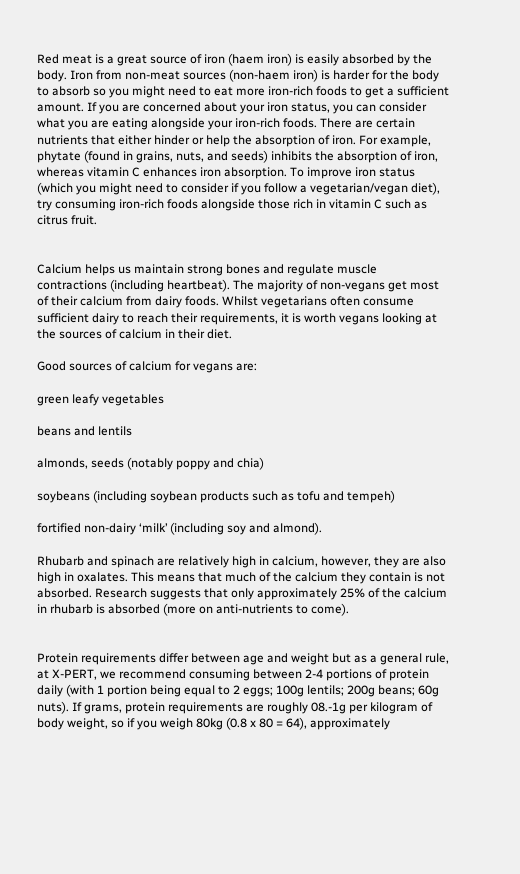Red meat is a great source of iron (haem iron) is easily absorbed by the body. Iron from non-meat sources (non-haem iron) is harder for the body to absorb so you might need to eat more iron-rich foods to get a sufficient amount. If you are concerned about your iron status, you can consider what you are eating alongside your iron-rich foods. There are certain nutrients that either hinder or help the absorption of iron. For example, phytate (found in grains, nuts, and seeds) inhibits the absorption of iron, whereas vitamin C enhances iron absorption. To improve iron status (which you might need to consider if you follow a vegetarian/vegan diet), try consuming iron-rich foods alongside those rich in vitamin C such as citrus fruit.


Calcium helps us maintain strong bones and regulate muscle contractions (including heartbeat). The majority of non-vegans get most of their calcium from dairy foods. Whilst vegetarians often consume sufficient dairy to reach their requirements, it is worth vegans looking at the sources of calcium in their diet.

Good sources of calcium for vegans are:

green leafy vegetables

beans and lentils

almonds, seeds (notably poppy and chia)

soybeans (including soybean products such as tofu and tempeh)

fortified non-dairy ‘milk’ (including soy and almond).

Rhubarb and spinach are relatively high in calcium, however, they are also high in oxalates. This means that much of the calcium they contain is not absorbed. Research suggests that only approximately 25% of the calcium in rhubarb is absorbed (more on anti-nutrients to come).


Protein requirements differ between age and weight but as a general rule, at X-PERT, we recommend consuming between 2-4 portions of protein daily (with 1 portion being equal to 2 eggs; 100g lentils; 200g beans; 60g nuts). If grams, protein requirements are roughly 08.-1g per kilogram of body weight, so if you weigh 80kg (0.8 x 80 = 64), approximately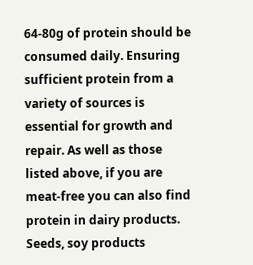64-80g of protein should be consumed daily. Ensuring sufficient protein from a variety of sources is essential for growth and repair. As well as those listed above, if you are meat-free you can also find protein in dairy products. Seeds, soy products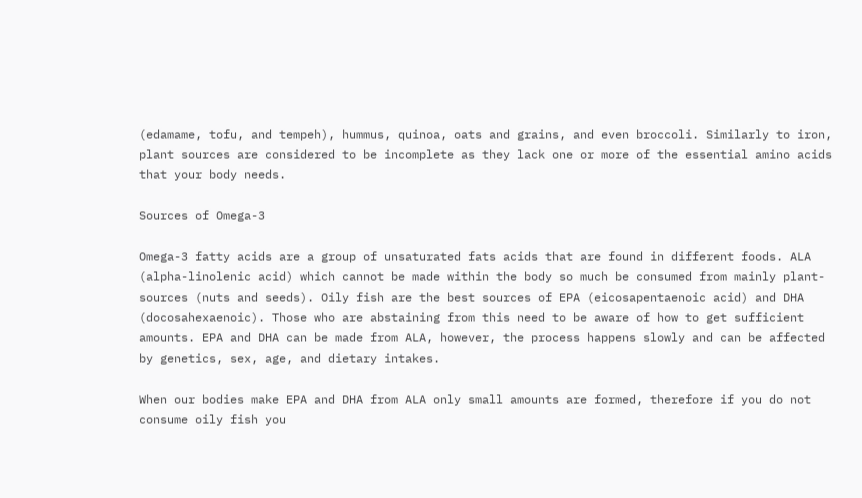(edamame, tofu, and tempeh), hummus, quinoa, oats and grains, and even broccoli. Similarly to iron, plant sources are considered to be incomplete as they lack one or more of the essential amino acids that your body needs.

Sources of Omega-3

Omega-3 fatty acids are a group of unsaturated fats acids that are found in different foods. ALA (alpha-linolenic acid) which cannot be made within the body so much be consumed from mainly plant-sources (nuts and seeds). Oily fish are the best sources of EPA (eicosapentaenoic acid) and DHA (docosahexaenoic). Those who are abstaining from this need to be aware of how to get sufficient amounts. EPA and DHA can be made from ALA, however, the process happens slowly and can be affected by genetics, sex, age, and dietary intakes.

When our bodies make EPA and DHA from ALA only small amounts are formed, therefore if you do not consume oily fish you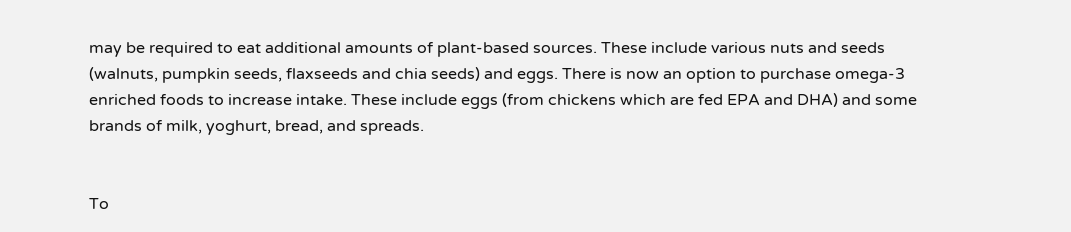may be required to eat additional amounts of plant-based sources. These include various nuts and seeds (walnuts, pumpkin seeds, flaxseeds and chia seeds) and eggs. There is now an option to purchase omega-3 enriched foods to increase intake. These include eggs (from chickens which are fed EPA and DHA) and some brands of milk, yoghurt, bread, and spreads.


To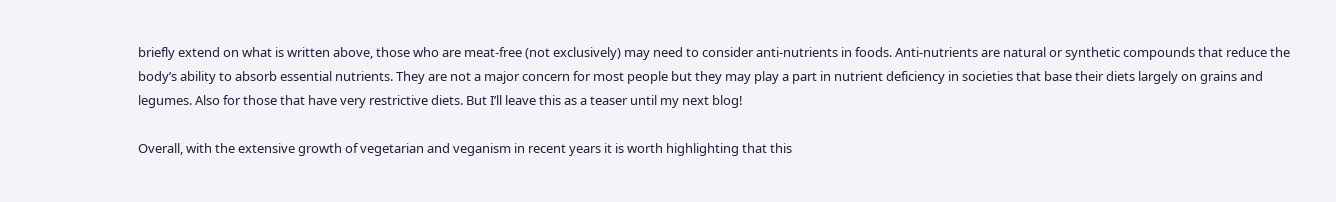briefly extend on what is written above, those who are meat-free (not exclusively) may need to consider anti-nutrients in foods. Anti-nutrients are natural or synthetic compounds that reduce the body’s ability to absorb essential nutrients. They are not a major concern for most people but they may play a part in nutrient deficiency in societies that base their diets largely on grains and legumes. Also for those that have very restrictive diets. But I’ll leave this as a teaser until my next blog!

Overall, with the extensive growth of vegetarian and veganism in recent years it is worth highlighting that this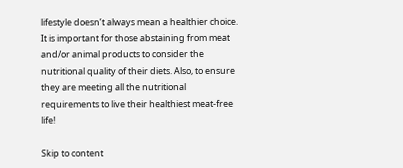lifestyle doesn’t always mean a healthier choice. It is important for those abstaining from meat and/or animal products to consider the nutritional quality of their diets. Also, to ensure they are meeting all the nutritional requirements to live their healthiest meat-free life!

Skip to content